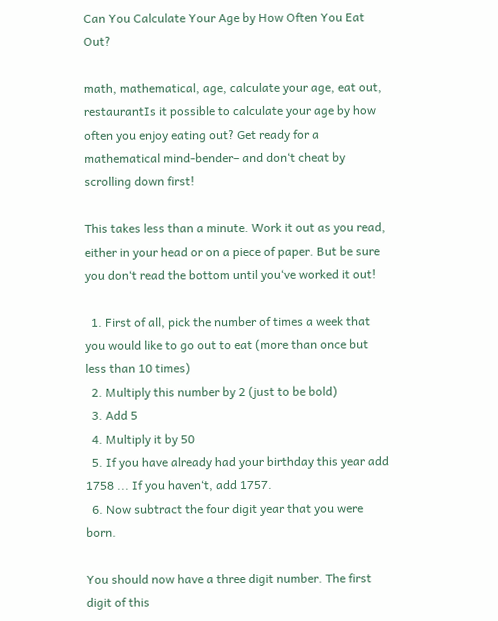Can You Calculate Your Age by How Often You Eat Out?

math, mathematical, age, calculate your age, eat out, restaurantIs it possible to calculate your age by how often you enjoy eating out? Get ready for a mathematical mind-bender– and don‘t cheat by scrolling down first!

This takes less than a minute. Work it out as you read, either in your head or on a piece of paper. But be sure you don‘t read the bottom until you‘ve worked it out!

  1. First of all, pick the number of times a week that you would like to go out to eat (more than once but less than 10 times)
  2. Multiply this number by 2 (just to be bold)
  3. Add 5
  4. Multiply it by 50
  5. If you have already had your birthday this year add 1758 ... If you haven‘t, add 1757.
  6. Now subtract the four digit year that you were born.

You should now have a three digit number. The first digit of this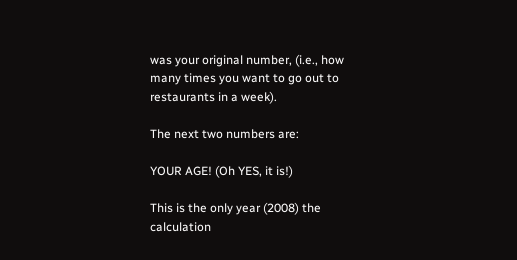was your original number, (i.e., how many times you want to go out to restaurants in a week).

The next two numbers are:

YOUR AGE! (Oh YES, it is!)

This is the only year (2008) the calculation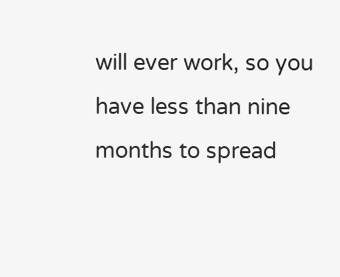will ever work, so you have less than nine months to spread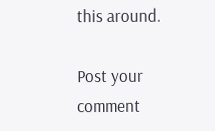this around.

Post your comment